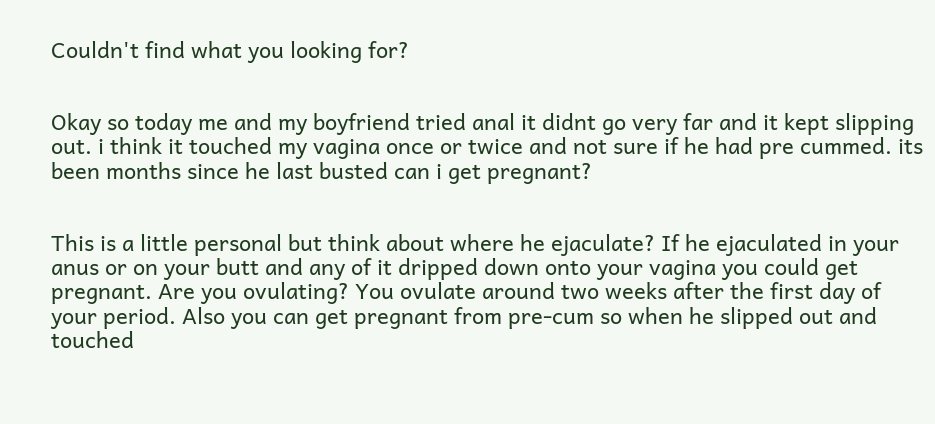Couldn't find what you looking for?


Okay so today me and my boyfriend tried anal it didnt go very far and it kept slipping out. i think it touched my vagina once or twice and not sure if he had pre cummed. its been months since he last busted can i get pregnant?


This is a little personal but think about where he ejaculate? If he ejaculated in your anus or on your butt and any of it dripped down onto your vagina you could get pregnant. Are you ovulating? You ovulate around two weeks after the first day of your period. Also you can get pregnant from pre-cum so when he slipped out and touched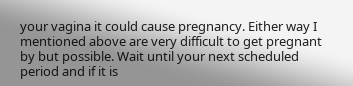your vagina it could cause pregnancy. Either way I mentioned above are very difficult to get pregnant by but possible. Wait until your next scheduled period and if it is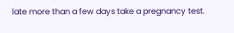late more than a few days take a pregnancy test.